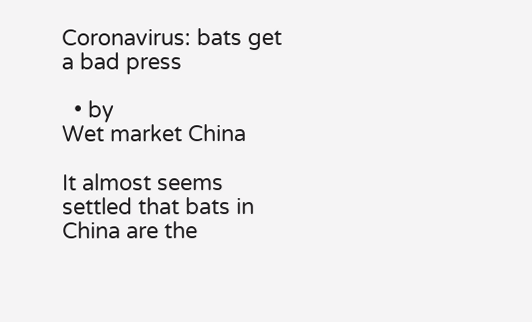Coronavirus: bats get a bad press

  • by
Wet market China

It almost seems settled that bats in China are the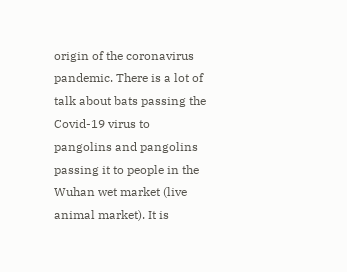origin of the coronavirus pandemic. There is a lot of talk about bats passing the Covid-19 virus to pangolins and pangolins passing it to people in the Wuhan wet market (live animal market). It is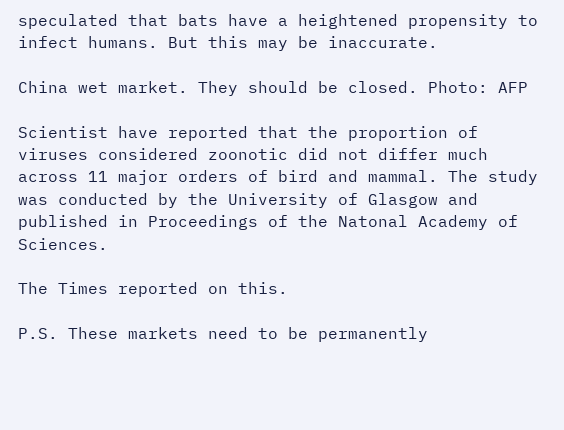speculated that bats have a heightened propensity to infect humans. But this may be inaccurate.

China wet market. They should be closed. Photo: AFP

Scientist have reported that the proportion of viruses considered zoonotic did not differ much across 11 major orders of bird and mammal. The study was conducted by the University of Glasgow and published in Proceedings of the Natonal Academy of Sciences.

The Times reported on this.

P.S. These markets need to be permanently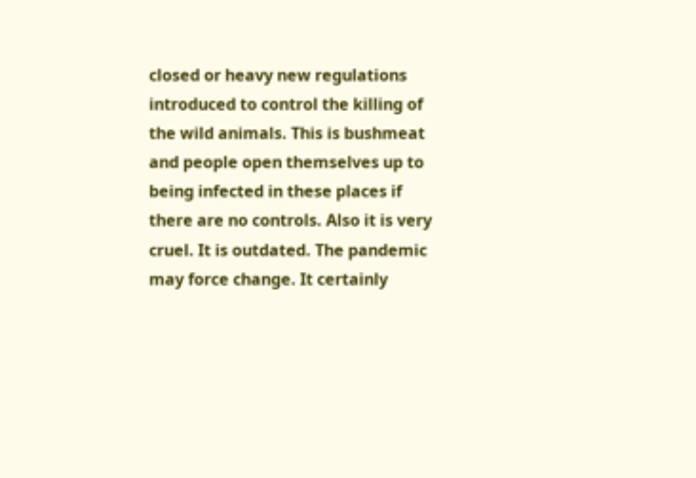closed or heavy new regulations introduced to control the killing of the wild animals. This is bushmeat and people open themselves up to being infected in these places if there are no controls. Also it is very cruel. It is outdated. The pandemic may force change. It certainly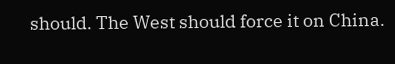should. The West should force it on China.